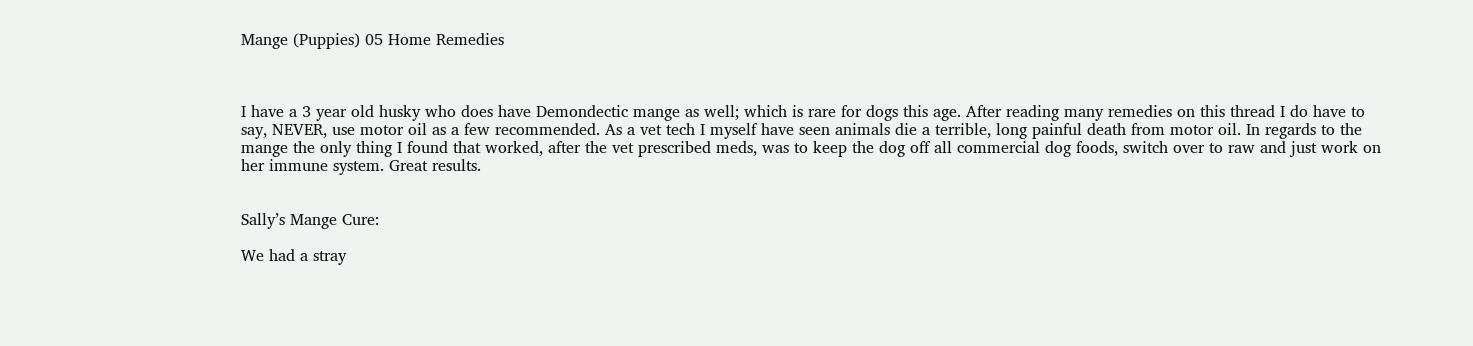Mange (Puppies) 05 Home Remedies



I have a 3 year old husky who does have Demondectic mange as well; which is rare for dogs this age. After reading many remedies on this thread I do have to say, NEVER, use motor oil as a few recommended. As a vet tech I myself have seen animals die a terrible, long painful death from motor oil. In regards to the mange the only thing I found that worked, after the vet prescribed meds, was to keep the dog off all commercial dog foods, switch over to raw and just work on her immune system. Great results.


Sally’s Mange Cure:

We had a stray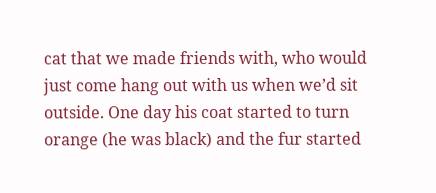cat that we made friends with, who would just come hang out with us when we’d sit outside. One day his coat started to turn orange (he was black) and the fur started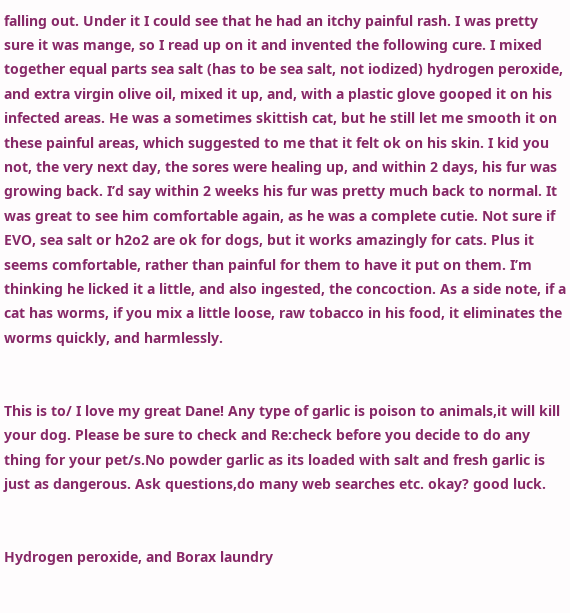falling out. Under it I could see that he had an itchy painful rash. I was pretty sure it was mange, so I read up on it and invented the following cure. I mixed together equal parts sea salt (has to be sea salt, not iodized) hydrogen peroxide, and extra virgin olive oil, mixed it up, and, with a plastic glove gooped it on his infected areas. He was a sometimes skittish cat, but he still let me smooth it on these painful areas, which suggested to me that it felt ok on his skin. I kid you not, the very next day, the sores were healing up, and within 2 days, his fur was growing back. I’d say within 2 weeks his fur was pretty much back to normal. It was great to see him comfortable again, as he was a complete cutie. Not sure if EVO, sea salt or h2o2 are ok for dogs, but it works amazingly for cats. Plus it seems comfortable, rather than painful for them to have it put on them. I’m thinking he licked it a little, and also ingested, the concoction. As a side note, if a cat has worms, if you mix a little loose, raw tobacco in his food, it eliminates the worms quickly, and harmlessly.


This is to/ I love my great Dane! Any type of garlic is poison to animals,it will kill your dog. Please be sure to check and Re:check before you decide to do any thing for your pet/s.No powder garlic as its loaded with salt and fresh garlic is just as dangerous. Ask questions,do many web searches etc. okay? good luck.


Hydrogen peroxide, and Borax laundry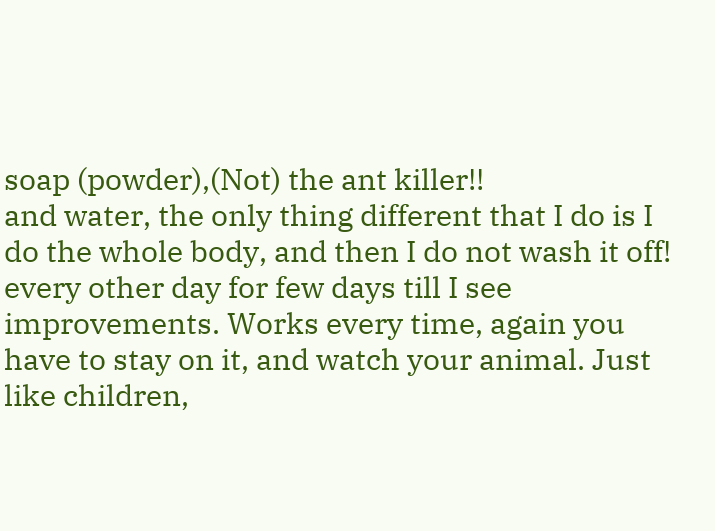soap (powder),(Not) the ant killer!!
and water, the only thing different that I do is I do the whole body, and then I do not wash it off! every other day for few days till I see improvements. Works every time, again you have to stay on it, and watch your animal. Just like children,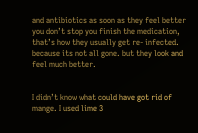and antibiotics as soon as they feel better you don’t stop you finish the medication, that’s how they usually get re- infected. because its not all gone. but they look and feel much better.


I didn’t know what could have got rid of mange. I used lime 3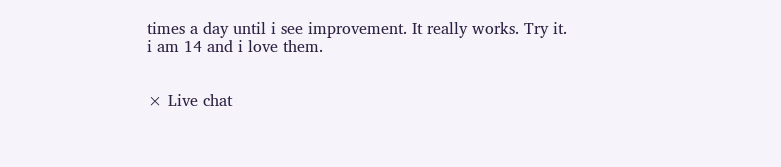times a day until i see improvement. It really works. Try it.
i am 14 and i love them.


× Live chat